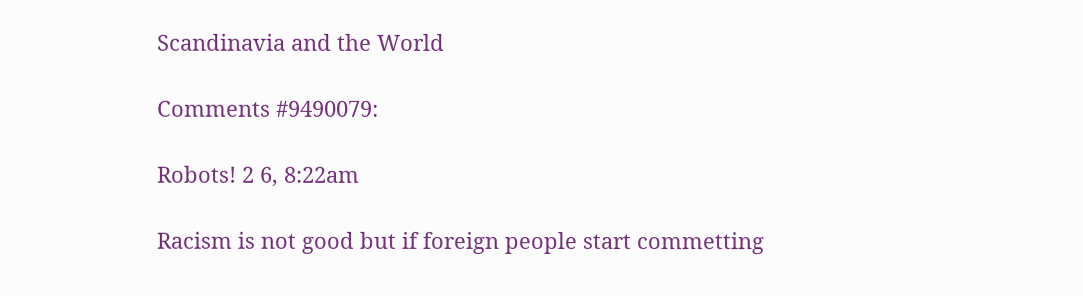Scandinavia and the World

Comments #9490079:

Robots! 2 6, 8:22am

Racism is not good but if foreign people start commetting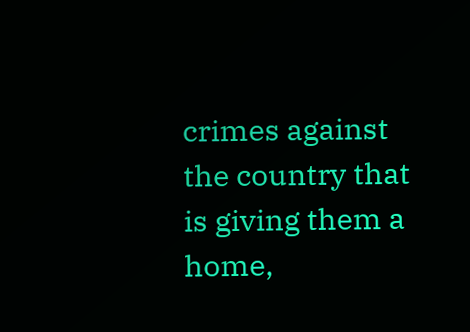crimes against the country that is giving them a home,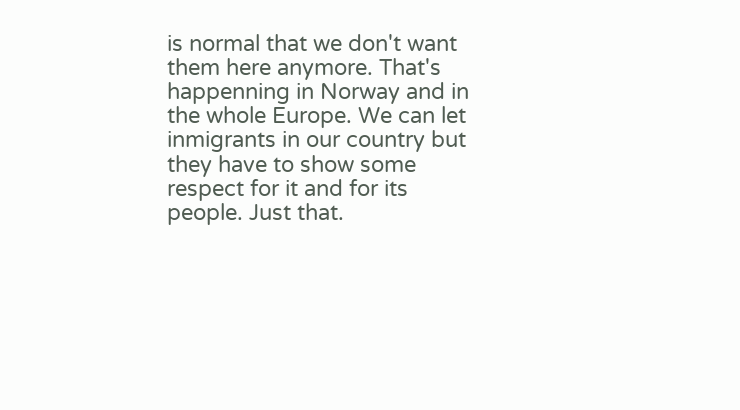is normal that we don't want them here anymore. That's happenning in Norway and in the whole Europe. We can let inmigrants in our country but they have to show some respect for it and for its people. Just that.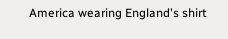America wearing England's shirt